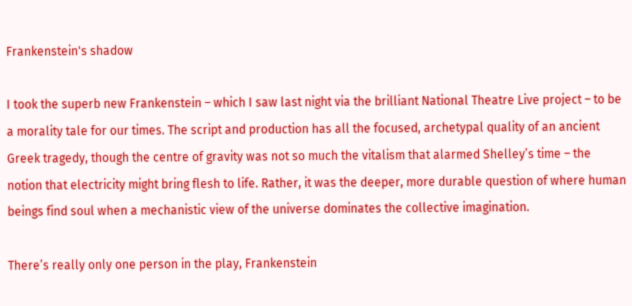Frankenstein's shadow

I took the superb new Frankenstein – which I saw last night via the brilliant National Theatre Live project – to be a morality tale for our times. The script and production has all the focused, archetypal quality of an ancient Greek tragedy, though the centre of gravity was not so much the vitalism that alarmed Shelley’s time – the notion that electricity might bring flesh to life. Rather, it was the deeper, more durable question of where human beings find soul when a mechanistic view of the universe dominates the collective imagination.

There’s really only one person in the play, Frankenstein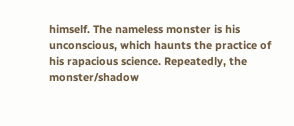himself. The nameless monster is his unconscious, which haunts the practice of his rapacious science. Repeatedly, the monster/shadow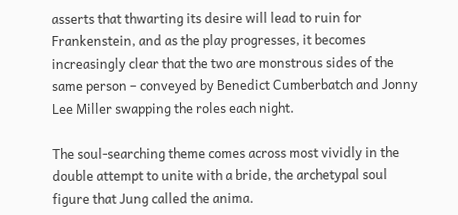asserts that thwarting its desire will lead to ruin for Frankenstein, and as the play progresses, it becomes increasingly clear that the two are monstrous sides of the same person – conveyed by Benedict Cumberbatch and Jonny Lee Miller swapping the roles each night.

The soul-searching theme comes across most vividly in the double attempt to unite with a bride, the archetypal soul figure that Jung called the anima.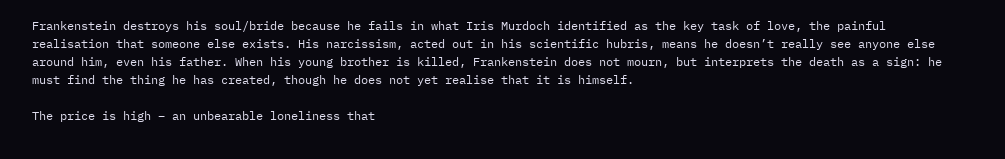Frankenstein destroys his soul/bride because he fails in what Iris Murdoch identified as the key task of love, the painful realisation that someone else exists. His narcissism, acted out in his scientific hubris, means he doesn’t really see anyone else around him, even his father. When his young brother is killed, Frankenstein does not mourn, but interprets the death as a sign: he must find the thing he has created, though he does not yet realise that it is himself.

The price is high – an unbearable loneliness that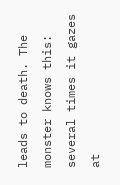leads to death. The monster knows this: several times it gazes at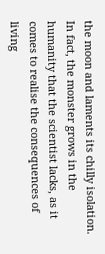the moon and laments its chilly isolation. In fact, the monster grows in the humanity that the scientist lacks, as it comes to realise the consequences of living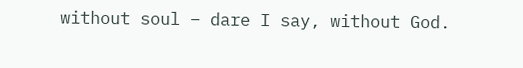without soul – dare I say, without God.